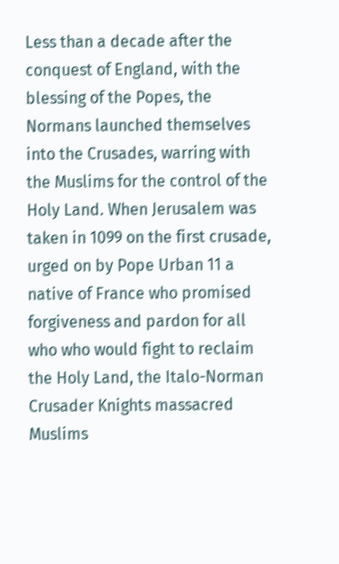Less than a decade after the conquest of England, with the blessing of the Popes, the Normans launched themselves into the Crusades, warring with the Muslims for the control of the Holy Land. When Jerusalem was taken in 1099 on the first crusade, urged on by Pope Urban 11 a native of France who promised forgiveness and pardon for all who who would fight to reclaim the Holy Land, the Italo-Norman Crusader Knights massacred Muslims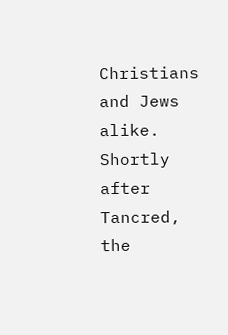Christians and Jews alike. Shortly after Tancred, the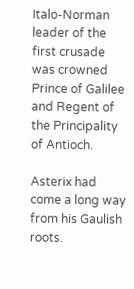Italo-Norman leader of the first crusade was crowned Prince of Galilee and Regent of the Principality of Antioch.

Asterix had come a long way from his Gaulish roots.